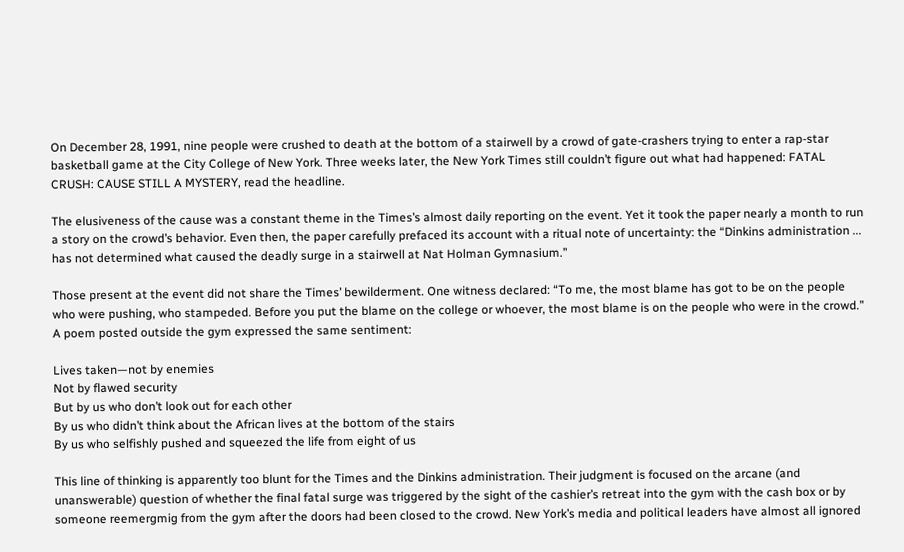On December 28, 1991, nine people were crushed to death at the bottom of a stairwell by a crowd of gate-crashers trying to enter a rap-star basketball game at the City College of New York. Three weeks later, the New York Times still couldn’t figure out what had happened: FATAL CRUSH: CAUSE STILL A MYSTERY, read the headline.

The elusiveness of the cause was a constant theme in the Times’s almost daily reporting on the event. Yet it took the paper nearly a month to run a story on the crowd’s behavior. Even then, the paper carefully prefaced its account with a ritual note of uncertainty: the “Dinkins administration ... has not determined what caused the deadly surge in a stairwell at Nat Holman Gymnasium.”

Those present at the event did not share the Times’ bewilderment. One witness declared: “To me, the most blame has got to be on the people who were pushing, who stampeded. Before you put the blame on the college or whoever, the most blame is on the people who were in the crowd.” A poem posted outside the gym expressed the same sentiment:

Lives taken—not by enemies
Not by flawed security
But by us who don’t look out for each other
By us who didn’t think about the African lives at the bottom of the stairs
By us who selfishly pushed and squeezed the life from eight of us

This line of thinking is apparently too blunt for the Times and the Dinkins administration. Their judgment is focused on the arcane (and unanswerable) question of whether the final fatal surge was triggered by the sight of the cashier’s retreat into the gym with the cash box or by someone reemergmig from the gym after the doors had been closed to the crowd. New York’s media and political leaders have almost all ignored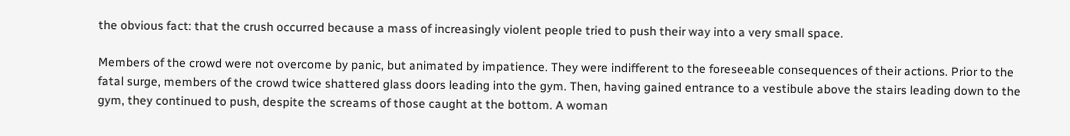the obvious fact: that the crush occurred because a mass of increasingly violent people tried to push their way into a very small space.

Members of the crowd were not overcome by panic, but animated by impatience. They were indifferent to the foreseeable consequences of their actions. Prior to the fatal surge, members of the crowd twice shattered glass doors leading into the gym. Then, having gained entrance to a vestibule above the stairs leading down to the gym, they continued to push, despite the screams of those caught at the bottom. A woman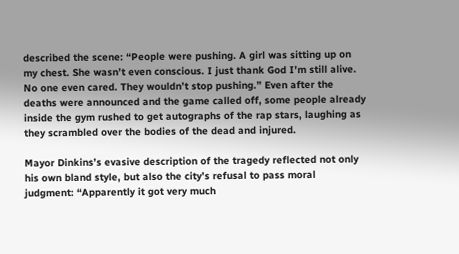described the scene: “People were pushing. A girl was sitting up on my chest. She wasn’t even conscious. I just thank God I’m still alive. No one even cared. They wouldn’t stop pushing.” Even after the deaths were announced and the game called off, some people already inside the gym rushed to get autographs of the rap stars, laughing as they scrambled over the bodies of the dead and injured.

Mayor Dinkins’s evasive description of the tragedy reflected not only his own bland style, but also the city’s refusal to pass moral judgment: “Apparently it got very much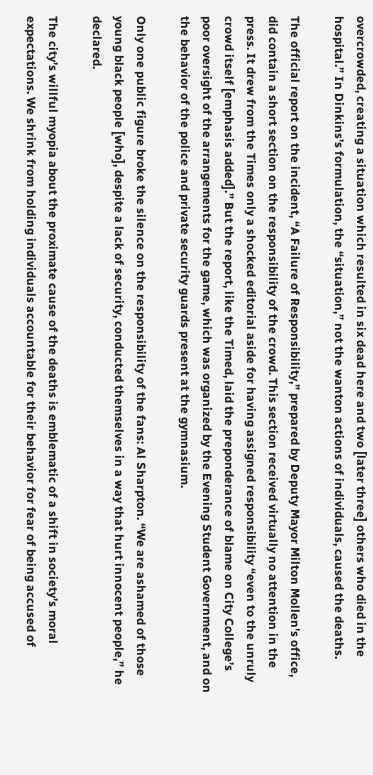overcrowded, creating a situation which resulted in six dead here and two [later three] others who died in the hospital.” In Dinkins’s formulation, the “situation,” not the wanton actions of individuals, caused the deaths.

The official report on the incident, “A Failure of Responsibility,” prepared by Deputy Mayor Milton Mollen’s office, did contain a short section on the responsibility of the crowd. This section received virtually no attention in the press. It drew from the Times only a shocked editorial aside for having assigned responsibility “even to the unruly crowd itself [emphasis added].” But the report, like the Timed, laid the preponderance of blame on City College’s poor oversight of the arrangements for the game, which was organized by the Evening Student Government, and on the behavior of the police and private security guards present at the gymnasium.

Only one public figure broke the silence on the responsibility of the fans: Al Sharpton. “We are ashamed of those young black people [who], despite a lack of security, conducted themselves in a way that hurt innocent people,” he declared.

The city’s willful myopia about the proximate cause of the deaths is emblematic of a shift in society’s moral expectations. We shrink from holding individuals accountable for their behavior for fear of being accused of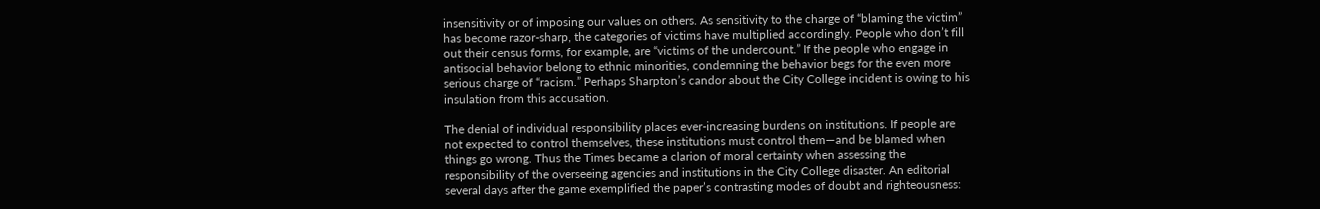insensitivity or of imposing our values on others. As sensitivity to the charge of “blaming the victim” has become razor-sharp, the categories of victims have multiplied accordingly. People who don’t fill out their census forms, for example, are “victims of the undercount.” If the people who engage in antisocial behavior belong to ethnic minorities, condemning the behavior begs for the even more serious charge of “racism.” Perhaps Sharpton’s candor about the City College incident is owing to his insulation from this accusation.

The denial of individual responsibility places ever-increasing burdens on institutions. If people are not expected to control themselves, these institutions must control them—and be blamed when things go wrong. Thus the Times became a clarion of moral certainty when assessing the responsibility of the overseeing agencies and institutions in the City College disaster. An editorial several days after the game exemplified the paper’s contrasting modes of doubt and righteousness: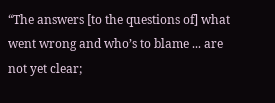“The answers [to the questions of] what went wrong and who’s to blame ... are not yet clear;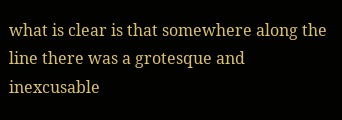what is clear is that somewhere along the line there was a grotesque and inexcusable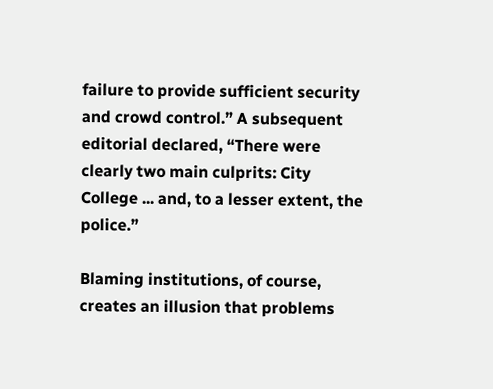failure to provide sufficient security and crowd control.” A subsequent editorial declared, “There were clearly two main culprits: City College ... and, to a lesser extent, the police.”

Blaming institutions, of course, creates an illusion that problems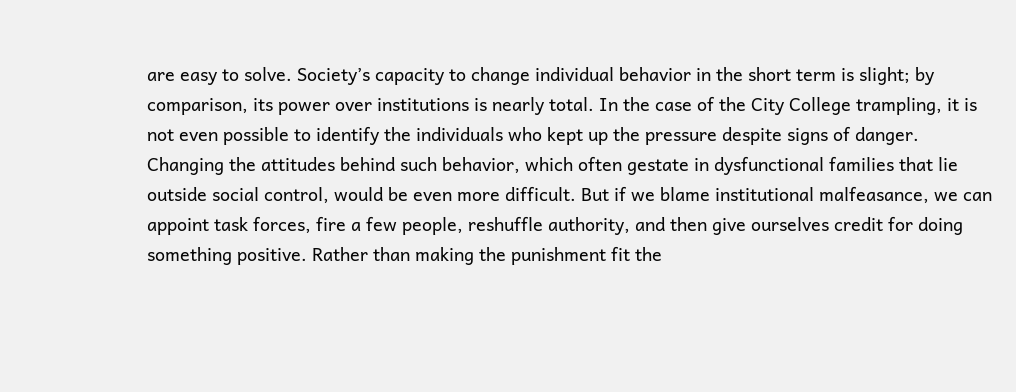are easy to solve. Society’s capacity to change individual behavior in the short term is slight; by comparison, its power over institutions is nearly total. In the case of the City College trampling, it is not even possible to identify the individuals who kept up the pressure despite signs of danger. Changing the attitudes behind such behavior, which often gestate in dysfunctional families that lie outside social control, would be even more difficult. But if we blame institutional malfeasance, we can appoint task forces, fire a few people, reshuffle authority, and then give ourselves credit for doing something positive. Rather than making the punishment fit the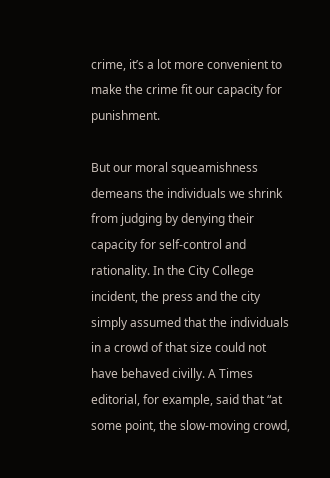crime, it’s a lot more convenient to make the crime fit our capacity for punishment.

But our moral squeamishness demeans the individuals we shrink from judging by denying their capacity for self-control and rationality. In the City College incident, the press and the city simply assumed that the individuals in a crowd of that size could not have behaved civilly. A Times editorial, for example, said that “at some point, the slow-moving crowd,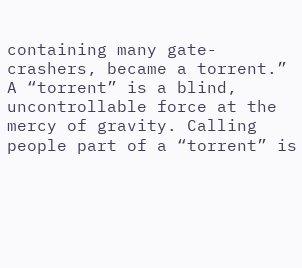containing many gate-crashers, became a torrent.” A “torrent” is a blind, uncontrollable force at the mercy of gravity. Calling people part of a “torrent” is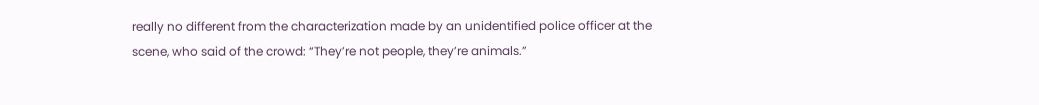really no different from the characterization made by an unidentified police officer at the scene, who said of the crowd: “They’re not people, they’re animals.”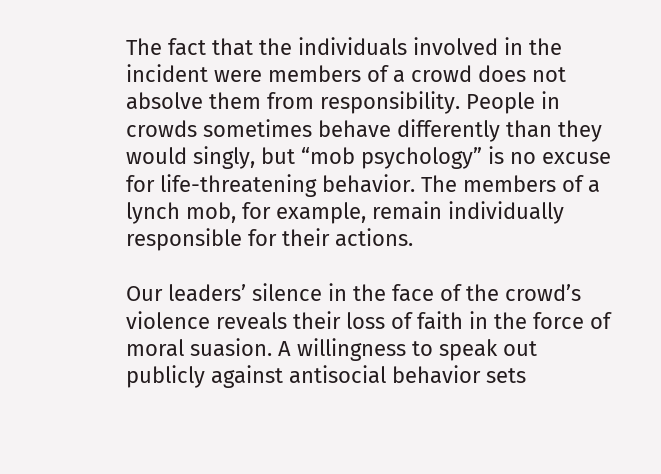The fact that the individuals involved in the incident were members of a crowd does not absolve them from responsibility. People in crowds sometimes behave differently than they would singly, but “mob psychology” is no excuse for life-threatening behavior. The members of a lynch mob, for example, remain individually responsible for their actions.

Our leaders’ silence in the face of the crowd’s violence reveals their loss of faith in the force of moral suasion. A willingness to speak out publicly against antisocial behavior sets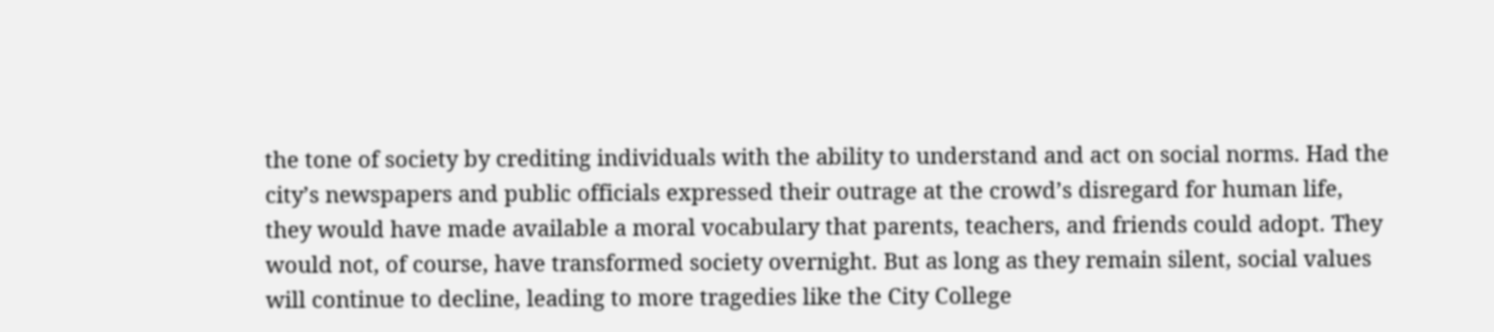the tone of society by crediting individuals with the ability to understand and act on social norms. Had the city’s newspapers and public officials expressed their outrage at the crowd’s disregard for human life, they would have made available a moral vocabulary that parents, teachers, and friends could adopt. They would not, of course, have transformed society overnight. But as long as they remain silent, social values will continue to decline, leading to more tragedies like the City College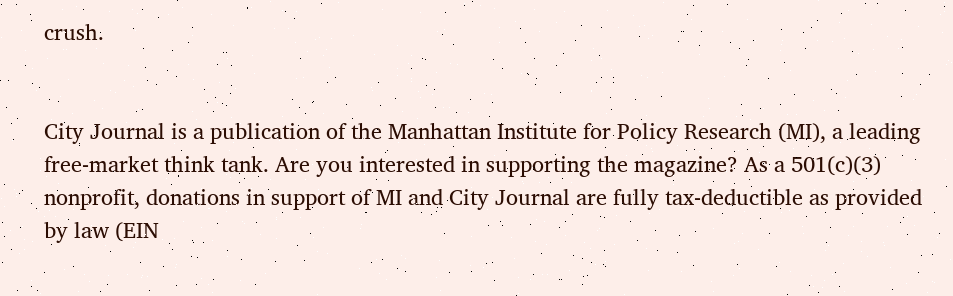crush.


City Journal is a publication of the Manhattan Institute for Policy Research (MI), a leading free-market think tank. Are you interested in supporting the magazine? As a 501(c)(3) nonprofit, donations in support of MI and City Journal are fully tax-deductible as provided by law (EIN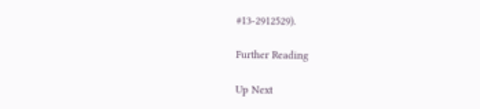#13-2912529).

Further Reading

Up Next